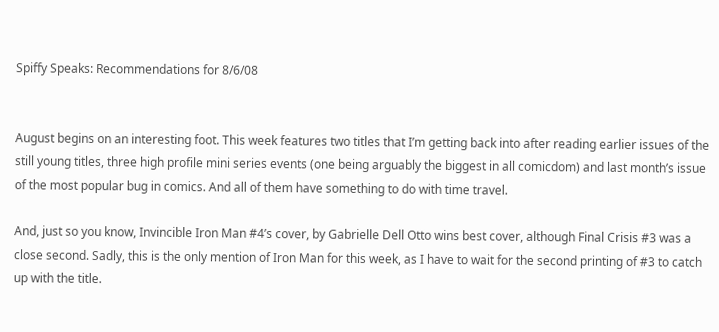Spiffy Speaks: Recommendations for 8/6/08


August begins on an interesting foot. This week features two titles that I’m getting back into after reading earlier issues of the still young titles, three high profile mini series events (one being arguably the biggest in all comicdom) and last month’s issue of the most popular bug in comics. And all of them have something to do with time travel.

And, just so you know, Invincible Iron Man #4’s cover, by Gabrielle Dell Otto wins best cover, although Final Crisis #3 was a close second. Sadly, this is the only mention of Iron Man for this week, as I have to wait for the second printing of #3 to catch up with the title.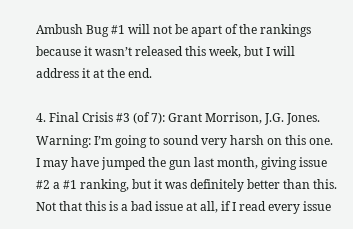Ambush Bug #1 will not be apart of the rankings because it wasn’t released this week, but I will address it at the end.

4. Final Crisis #3 (of 7): Grant Morrison, J.G. Jones. Warning: I’m going to sound very harsh on this one. I may have jumped the gun last month, giving issue #2 a #1 ranking, but it was definitely better than this. Not that this is a bad issue at all, if I read every issue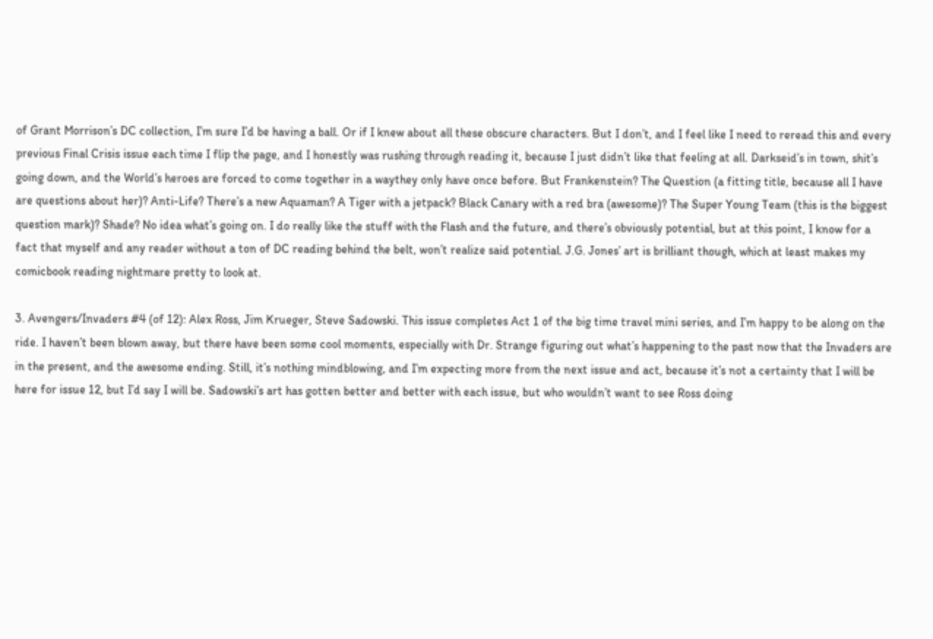of Grant Morrison’s DC collection, I’m sure I’d be having a ball. Or if I knew about all these obscure characters. But I don’t, and I feel like I need to reread this and every previous Final Crisis issue each time I flip the page, and I honestly was rushing through reading it, because I just didn’t like that feeling at all. Darkseid’s in town, shit’s going down, and the World’s heroes are forced to come together in a waythey only have once before. But Frankenstein? The Question (a fitting title, because all I have are questions about her)? Anti-Life? There’s a new Aquaman? A Tiger with a jetpack? Black Canary with a red bra (awesome)? The Super Young Team (this is the biggest question mark)? Shade? No idea what’s going on. I do really like the stuff with the Flash and the future, and there’s obviously potential, but at this point, I know for a fact that myself and any reader without a ton of DC reading behind the belt, won’t realize said potential. J.G. Jones’ art is brilliant though, which at least makes my comicbook reading nightmare pretty to look at.

3. Avengers/Invaders #4 (of 12): Alex Ross, Jim Krueger, Steve Sadowski. This issue completes Act 1 of the big time travel mini series, and I’m happy to be along on the ride. I haven’t been blown away, but there have been some cool moments, especially with Dr. Strange figuring out what’s happening to the past now that the Invaders are in the present, and the awesome ending. Still, it’s nothing mindblowing, and I’m expecting more from the next issue and act, because it’s not a certainty that I will be here for issue 12, but I’d say I will be. Sadowski’s art has gotten better and better with each issue, but who wouldn’t want to see Ross doing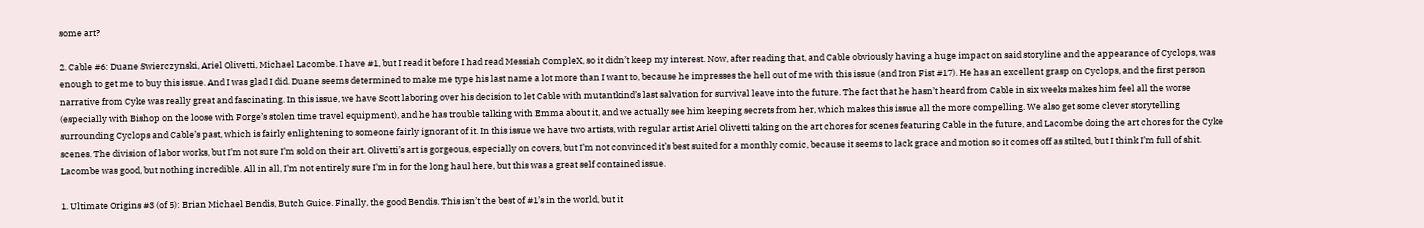some art?

2. Cable #6: Duane Swierczynski, Ariel Olivetti, Michael Lacombe. I have #1, but I read it before I had read Messiah CompleX, so it didn’t keep my interest. Now, after reading that, and Cable obviously having a huge impact on said storyline and the appearance of Cyclops, was enough to get me to buy this issue. And I was glad I did. Duane seems determined to make me type his last name a lot more than I want to, because he impresses the hell out of me with this issue (and Iron Fist #17). He has an excellent grasp on Cyclops, and the first person narrative from Cyke was really great and fascinating. In this issue, we have Scott laboring over his decision to let Cable with mutantkind’s last salvation for survival leave into the future. The fact that he hasn’t heard from Cable in six weeks makes him feel all the worse (especially with Bishop on the loose with Forge’s stolen time travel equipment), and he has trouble talking with Emma about it, and we actually see him keeping secrets from her, which makes this issue all the more compelling. We also get some clever storytelling surrounding Cyclops and Cable’s past, which is fairly enlightening to someone fairly ignorant of it. In this issue we have two artists, with regular artist Ariel Olivetti taking on the art chores for scenes featuring Cable in the future, and Lacombe doing the art chores for the Cyke scenes. The division of labor works, but I’m not sure I’m sold on their art. Olivetti’s art is gorgeous, especially on covers, but I’m not convinced it’s best suited for a monthly comic, because it seems to lack grace and motion so it comes off as stilted, but I think I’m full of shit. Lacombe was good, but nothing incredible. All in all, I’m not entirely sure I’m in for the long haul here, but this was a great self contained issue.

1. Ultimate Origins #3 (of 5): Brian Michael Bendis, Butch Guice. Finally, the good Bendis. This isn’t the best of #1’s in the world, but it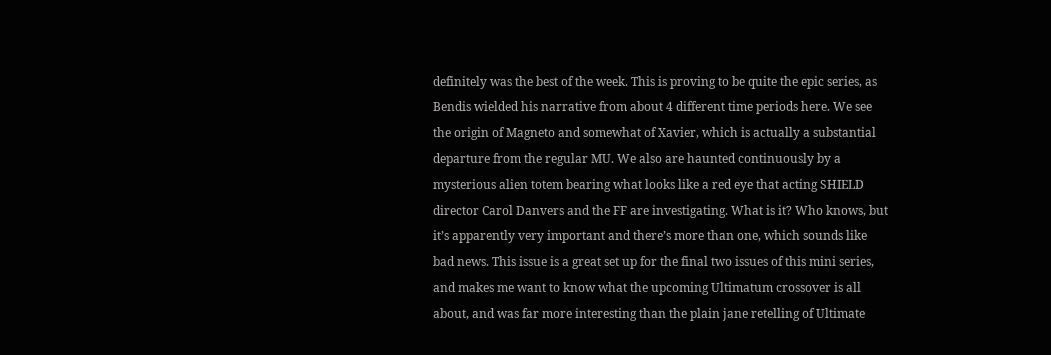definitely was the best of the week. This is proving to be quite the epic series, as Bendis wielded his narrative from about 4 different time periods here. We see the origin of Magneto and somewhat of Xavier, which is actually a substantial departure from the regular MU. We also are haunted continuously by a mysterious alien totem bearing what looks like a red eye that acting SHIELD director Carol Danvers and the FF are investigating. What is it? Who knows, but it’s apparently very important and there’s more than one, which sounds like bad news. This issue is a great set up for the final two issues of this mini series, and makes me want to know what the upcoming Ultimatum crossover is all about, and was far more interesting than the plain jane retelling of Ultimate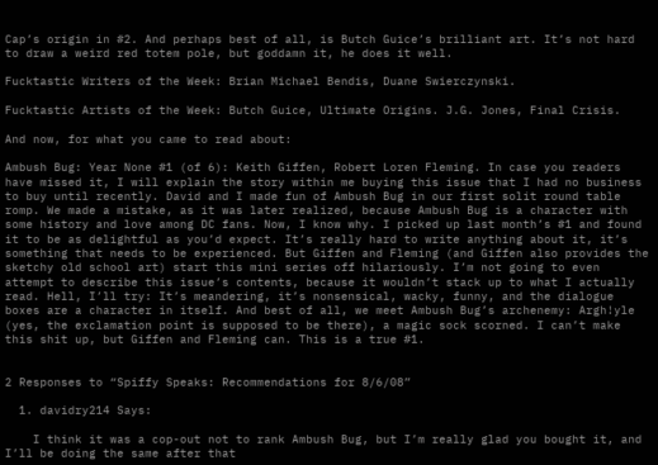Cap’s origin in #2. And perhaps best of all, is Butch Guice’s brilliant art. It’s not hard to draw a weird red totem pole, but goddamn it, he does it well.

Fucktastic Writers of the Week: Brian Michael Bendis, Duane Swierczynski.

Fucktastic Artists of the Week: Butch Guice, Ultimate Origins. J.G. Jones, Final Crisis.

And now, for what you came to read about:

Ambush Bug: Year None #1 (of 6): Keith Giffen, Robert Loren Fleming. In case you readers have missed it, I will explain the story within me buying this issue that I had no business to buy until recently. David and I made fun of Ambush Bug in our first solit round table romp. We made a mistake, as it was later realized, because Ambush Bug is a character with some history and love among DC fans. Now, I know why. I picked up last month’s #1 and found it to be as delightful as you’d expect. It’s really hard to write anything about it, it’s something that needs to be experienced. But Giffen and Fleming (and Giffen also provides the sketchy old school art) start this mini series off hilariously. I’m not going to even attempt to describe this issue’s contents, because it wouldn’t stack up to what I actually read. Hell, I’ll try: It’s meandering, it’s nonsensical, wacky, funny, and the dialogue boxes are a character in itself. And best of all, we meet Ambush Bug’s archenemy: Argh!yle (yes, the exclamation point is supposed to be there), a magic sock scorned. I can’t make this shit up, but Giffen and Fleming can. This is a true #1.


2 Responses to “Spiffy Speaks: Recommendations for 8/6/08”

  1. davidry214 Says:

    I think it was a cop-out not to rank Ambush Bug, but I’m really glad you bought it, and I’ll be doing the same after that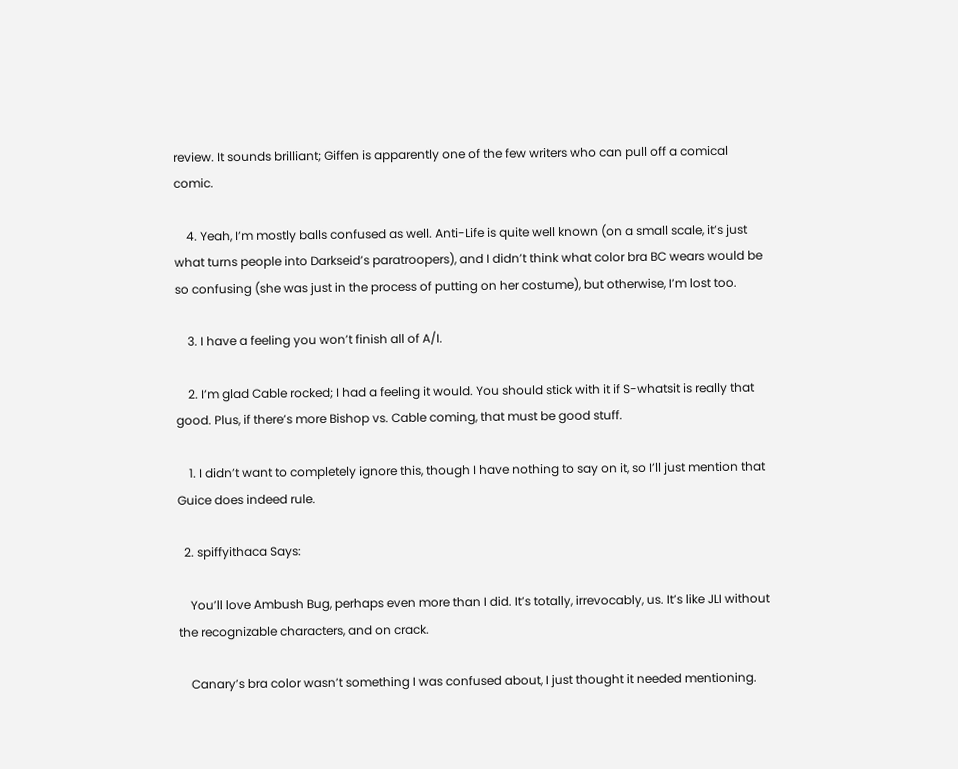review. It sounds brilliant; Giffen is apparently one of the few writers who can pull off a comical comic.

    4. Yeah, I’m mostly balls confused as well. Anti-Life is quite well known (on a small scale, it’s just what turns people into Darkseid’s paratroopers), and I didn’t think what color bra BC wears would be so confusing (she was just in the process of putting on her costume), but otherwise, I’m lost too.

    3. I have a feeling you won’t finish all of A/I.

    2. I’m glad Cable rocked; I had a feeling it would. You should stick with it if S-whatsit is really that good. Plus, if there’s more Bishop vs. Cable coming, that must be good stuff.

    1. I didn’t want to completely ignore this, though I have nothing to say on it, so I’ll just mention that Guice does indeed rule.

  2. spiffyithaca Says:

    You’ll love Ambush Bug, perhaps even more than I did. It’s totally, irrevocably, us. It’s like JLI without the recognizable characters, and on crack.

    Canary’s bra color wasn’t something I was confused about, I just thought it needed mentioning.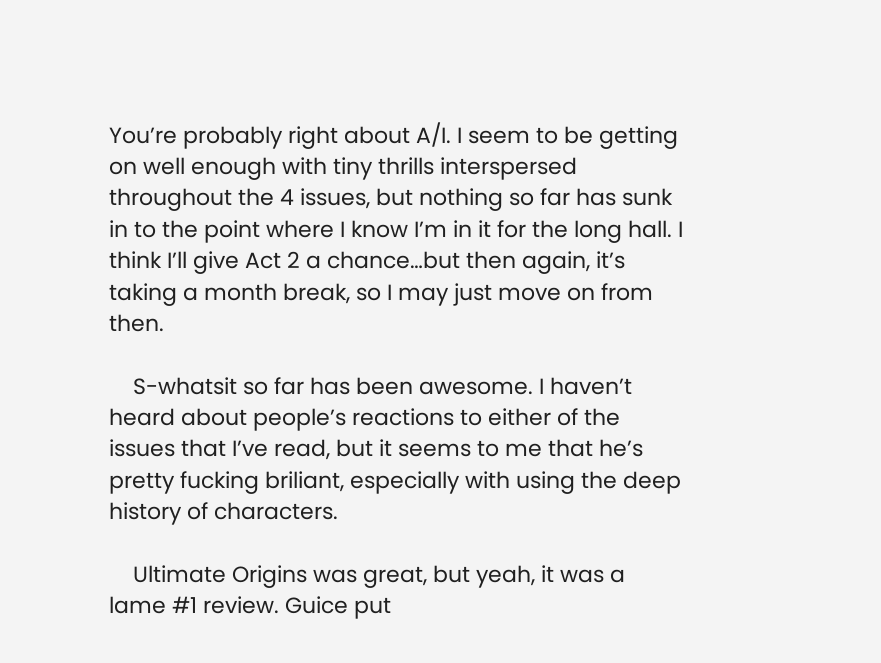You’re probably right about A/I. I seem to be getting on well enough with tiny thrills interspersed throughout the 4 issues, but nothing so far has sunk in to the point where I know I’m in it for the long hall. I think I’ll give Act 2 a chance…but then again, it’s taking a month break, so I may just move on from then.

    S-whatsit so far has been awesome. I haven’t heard about people’s reactions to either of the issues that I’ve read, but it seems to me that he’s pretty fucking briliant, especially with using the deep history of characters.

    Ultimate Origins was great, but yeah, it was a lame #1 review. Guice put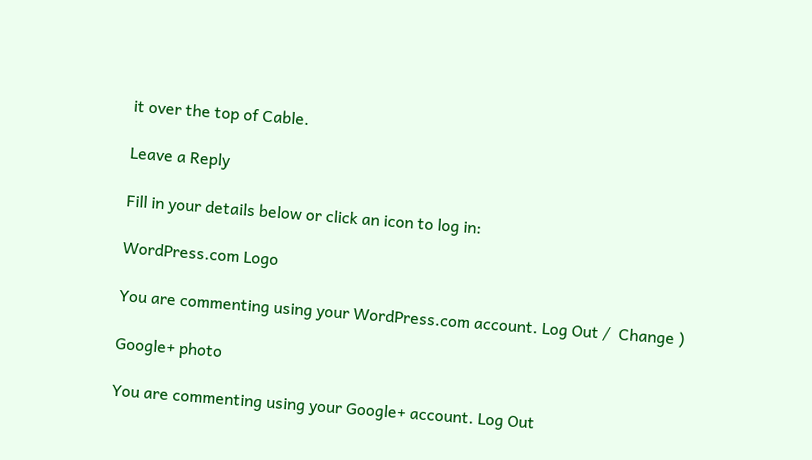it over the top of Cable.

Leave a Reply

Fill in your details below or click an icon to log in:

WordPress.com Logo

You are commenting using your WordPress.com account. Log Out /  Change )

Google+ photo

You are commenting using your Google+ account. Log Out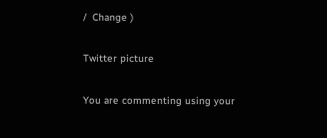/  Change )

Twitter picture

You are commenting using your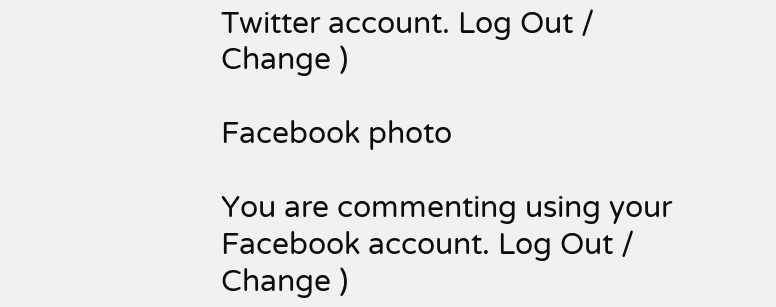Twitter account. Log Out /  Change )

Facebook photo

You are commenting using your Facebook account. Log Out /  Change )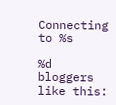Connecting to %s

%d bloggers like this: